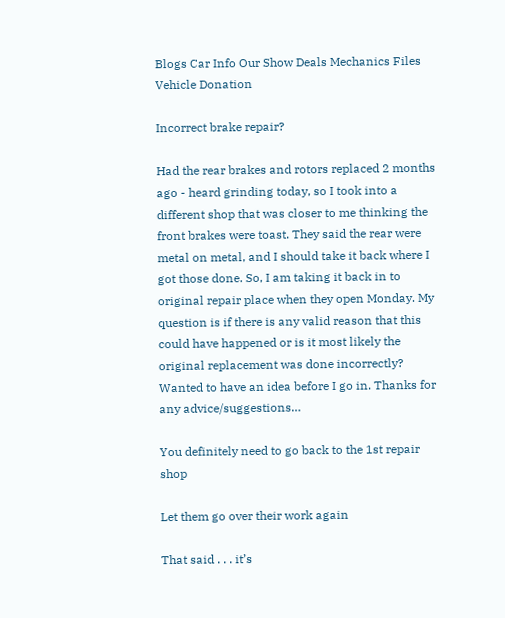Blogs Car Info Our Show Deals Mechanics Files Vehicle Donation

Incorrect brake repair?

Had the rear brakes and rotors replaced 2 months ago - heard grinding today, so I took into a different shop that was closer to me thinking the front brakes were toast. They said the rear were metal on metal, and I should take it back where I got those done. So, I am taking it back in to original repair place when they open Monday. My question is if there is any valid reason that this could have happened or is it most likely the original replacement was done incorrectly? Wanted to have an idea before I go in. Thanks for any advice/suggestions…

You definitely need to go back to the 1st repair shop

Let them go over their work again

That said . . . it’s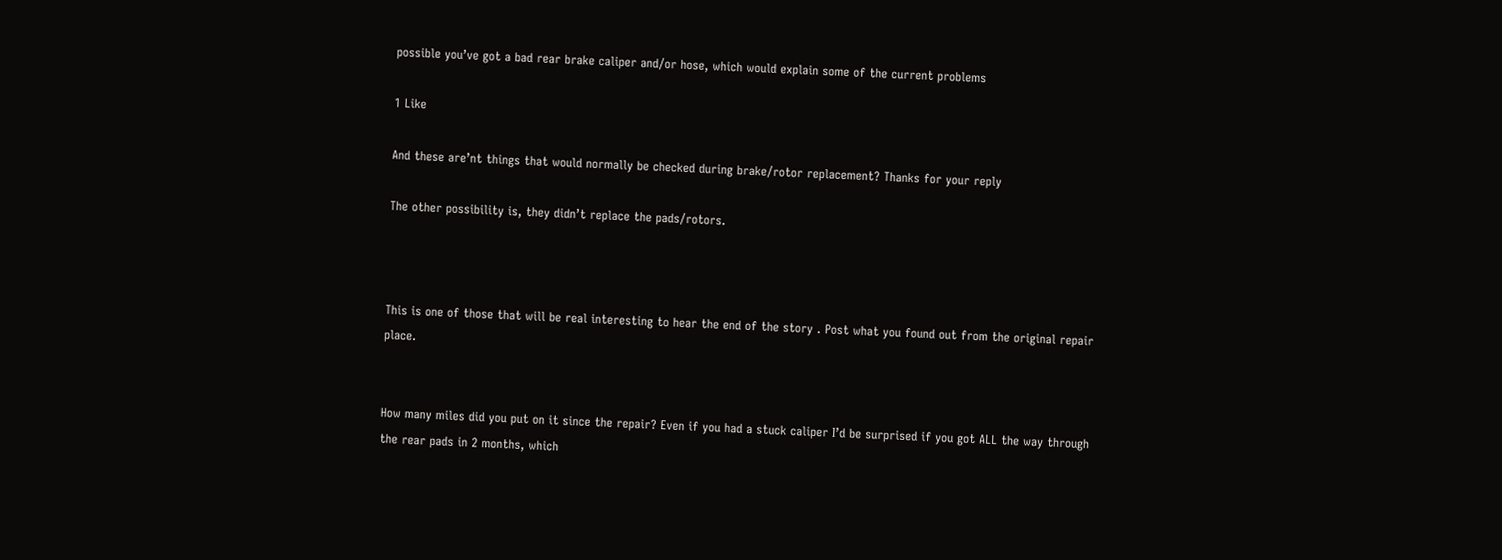possible you’ve got a bad rear brake caliper and/or hose, which would explain some of the current problems

1 Like

And these are’nt things that would normally be checked during brake/rotor replacement? Thanks for your reply

The other possibility is, they didn’t replace the pads/rotors.



This is one of those that will be real interesting to hear the end of the story . Post what you found out from the original repair place.


How many miles did you put on it since the repair? Even if you had a stuck caliper I’d be surprised if you got ALL the way through the rear pads in 2 months, which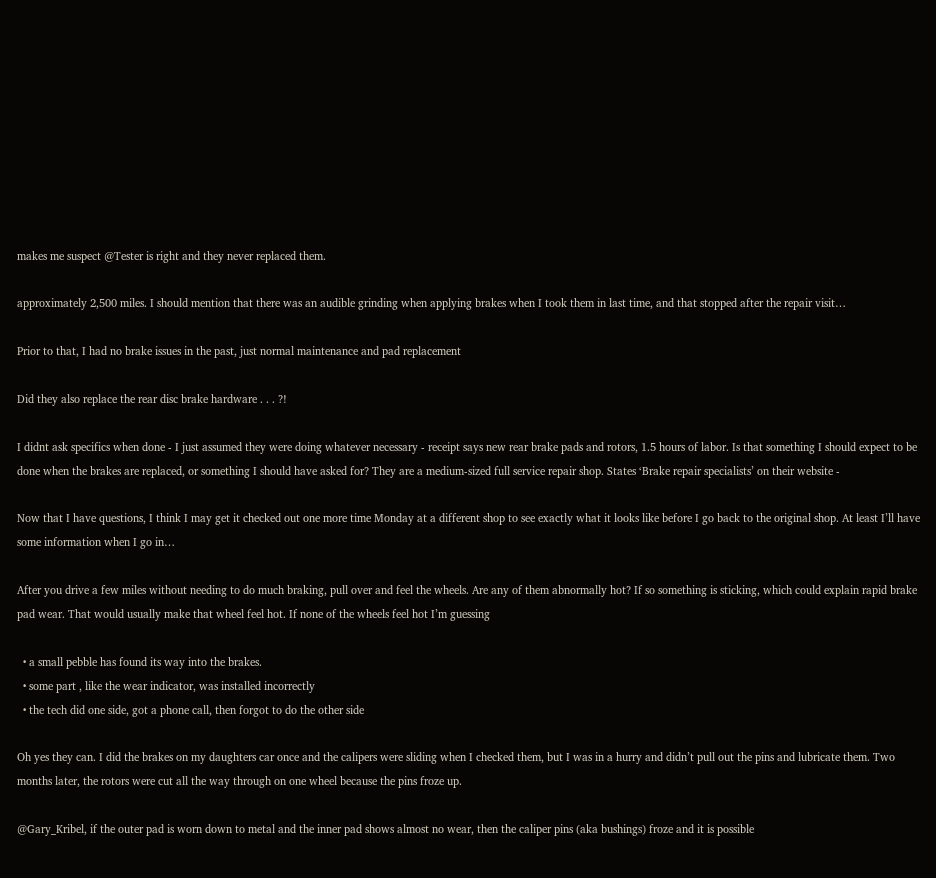makes me suspect @Tester is right and they never replaced them.

approximately 2,500 miles. I should mention that there was an audible grinding when applying brakes when I took them in last time, and that stopped after the repair visit…

Prior to that, I had no brake issues in the past, just normal maintenance and pad replacement

Did they also replace the rear disc brake hardware . . . ?!

I didnt ask specifics when done - I just assumed they were doing whatever necessary - receipt says new rear brake pads and rotors, 1.5 hours of labor. Is that something I should expect to be done when the brakes are replaced, or something I should have asked for? They are a medium-sized full service repair shop. States ‘Brake repair specialists’ on their website -

Now that I have questions, I think I may get it checked out one more time Monday at a different shop to see exactly what it looks like before I go back to the original shop. At least I’ll have some information when I go in…

After you drive a few miles without needing to do much braking, pull over and feel the wheels. Are any of them abnormally hot? If so something is sticking, which could explain rapid brake pad wear. That would usually make that wheel feel hot. If none of the wheels feel hot I’m guessing

  • a small pebble has found its way into the brakes.
  • some part , like the wear indicator, was installed incorrectly
  • the tech did one side, got a phone call, then forgot to do the other side

Oh yes they can. I did the brakes on my daughters car once and the calipers were sliding when I checked them, but I was in a hurry and didn’t pull out the pins and lubricate them. Two months later, the rotors were cut all the way through on one wheel because the pins froze up.

@Gary_Kribel, if the outer pad is worn down to metal and the inner pad shows almost no wear, then the caliper pins (aka bushings) froze and it is possible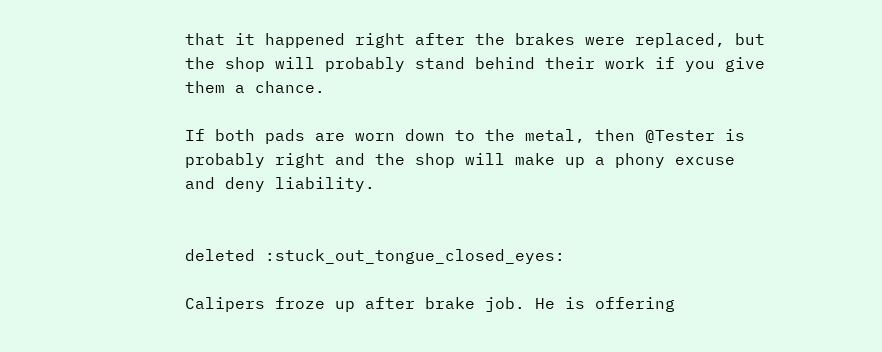that it happened right after the brakes were replaced, but the shop will probably stand behind their work if you give them a chance.

If both pads are worn down to the metal, then @Tester is probably right and the shop will make up a phony excuse and deny liability.


deleted :stuck_out_tongue_closed_eyes:

Calipers froze up after brake job. He is offering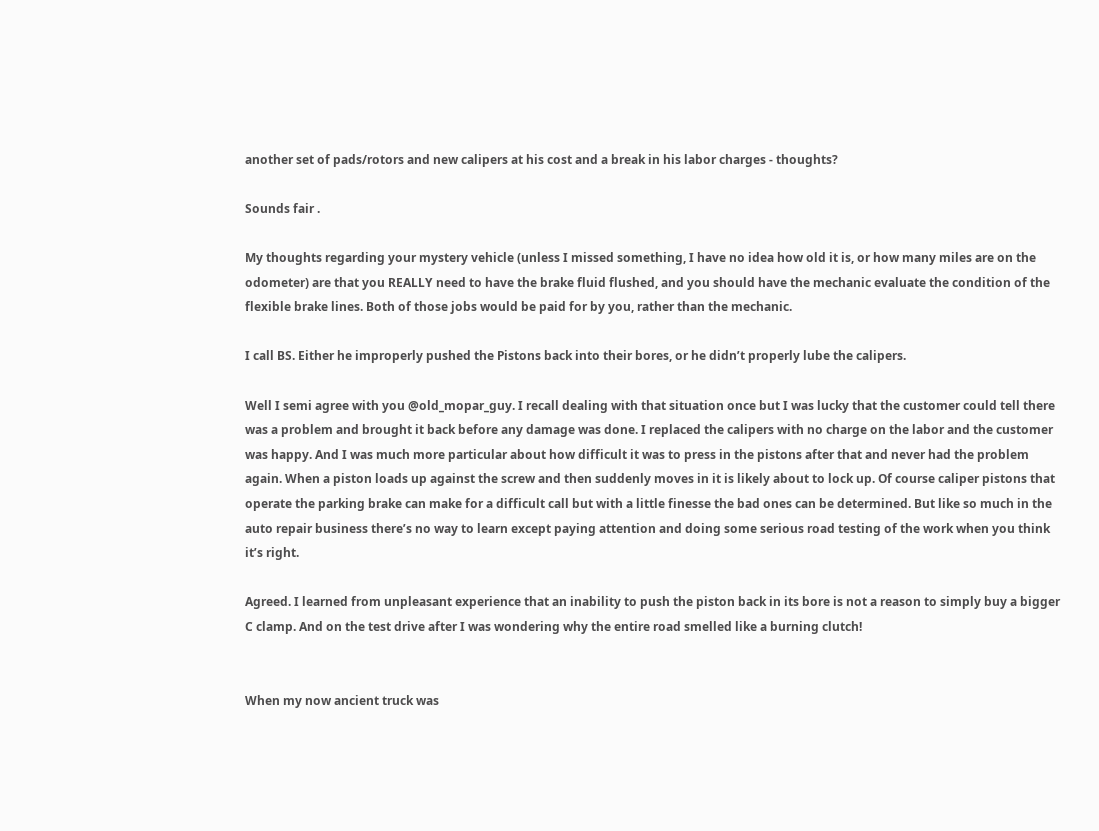another set of pads/rotors and new calipers at his cost and a break in his labor charges - thoughts?

Sounds fair .

My thoughts regarding your mystery vehicle (unless I missed something, I have no idea how old it is, or how many miles are on the odometer) are that you REALLY need to have the brake fluid flushed, and you should have the mechanic evaluate the condition of the flexible brake lines. Both of those jobs would be paid for by you, rather than the mechanic.

I call BS. Either he improperly pushed the Pistons back into their bores, or he didn’t properly lube the calipers.

Well I semi agree with you @old_mopar_guy. I recall dealing with that situation once but I was lucky that the customer could tell there was a problem and brought it back before any damage was done. I replaced the calipers with no charge on the labor and the customer was happy. And I was much more particular about how difficult it was to press in the pistons after that and never had the problem again. When a piston loads up against the screw and then suddenly moves in it is likely about to lock up. Of course caliper pistons that operate the parking brake can make for a difficult call but with a little finesse the bad ones can be determined. But like so much in the auto repair business there’s no way to learn except paying attention and doing some serious road testing of the work when you think it’s right.

Agreed. I learned from unpleasant experience that an inability to push the piston back in its bore is not a reason to simply buy a bigger C clamp. And on the test drive after I was wondering why the entire road smelled like a burning clutch!


When my now ancient truck was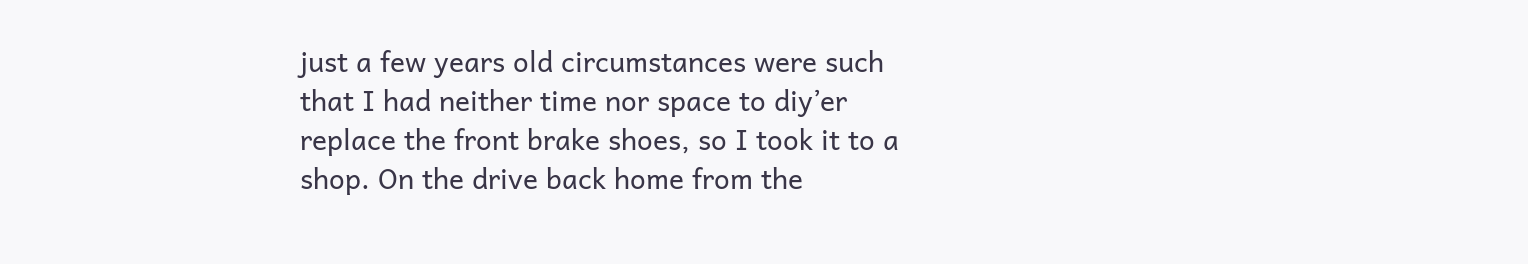just a few years old circumstances were such that I had neither time nor space to diy’er replace the front brake shoes, so I took it to a shop. On the drive back home from the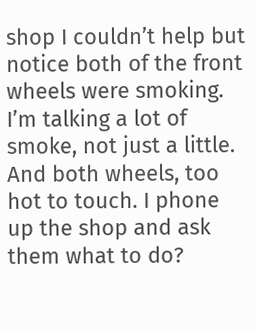shop I couldn’t help but notice both of the front wheels were smoking. I’m talking a lot of smoke, not just a little. And both wheels, too hot to touch. I phone up the shop and ask them what to do?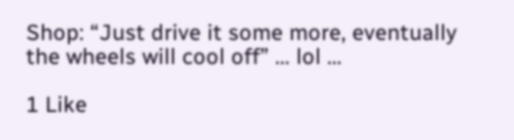Shop: “Just drive it some more, eventually the wheels will cool off” … lol …

1 Like